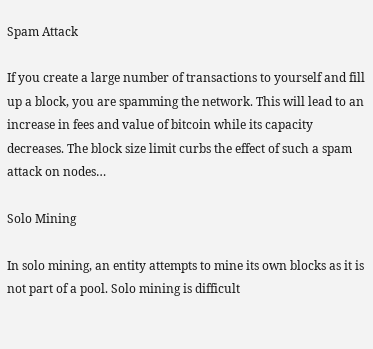Spam Attack

If you create a large number of transactions to yourself and fill up a block, you are spamming the network. This will lead to an increase in fees and value of bitcoin while its capacity decreases. The block size limit curbs the effect of such a spam attack on nodes…

Solo Mining

In solo mining, an entity attempts to mine its own blocks as it is not part of a pool. Solo mining is difficult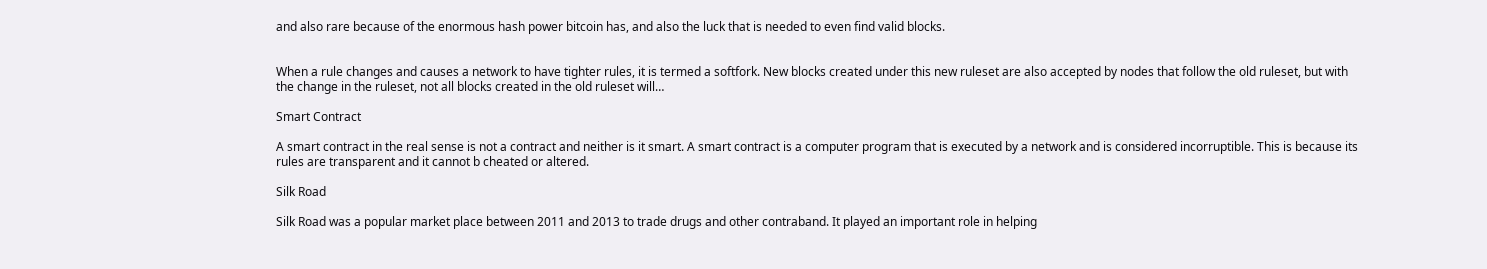and also rare because of the enormous hash power bitcoin has, and also the luck that is needed to even find valid blocks.


When a rule changes and causes a network to have tighter rules, it is termed a softfork. New blocks created under this new ruleset are also accepted by nodes that follow the old ruleset, but with the change in the ruleset, not all blocks created in the old ruleset will…

Smart Contract

A smart contract in the real sense is not a contract and neither is it smart. A smart contract is a computer program that is executed by a network and is considered incorruptible. This is because its rules are transparent and it cannot b cheated or altered.

Silk Road

Silk Road was a popular market place between 2011 and 2013 to trade drugs and other contraband. It played an important role in helping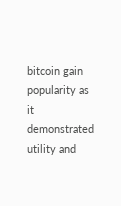bitcoin gain popularity as it demonstrated utility and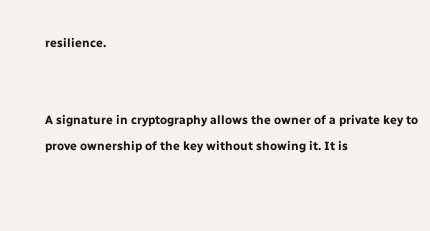resilience.


A signature in cryptography allows the owner of a private key to prove ownership of the key without showing it. It is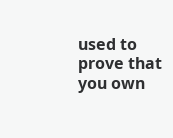used to prove that you own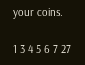your coins.

1 3 4 5 6 7 27